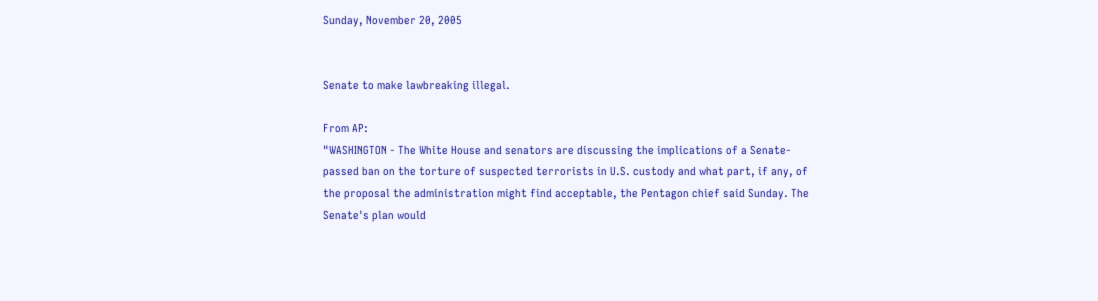Sunday, November 20, 2005


Senate to make lawbreaking illegal.

From AP:
"WASHINGTON - The White House and senators are discussing the implications of a Senate-passed ban on the torture of suspected terrorists in U.S. custody and what part, if any, of the proposal the administration might find acceptable, the Pentagon chief said Sunday. The Senate's plan would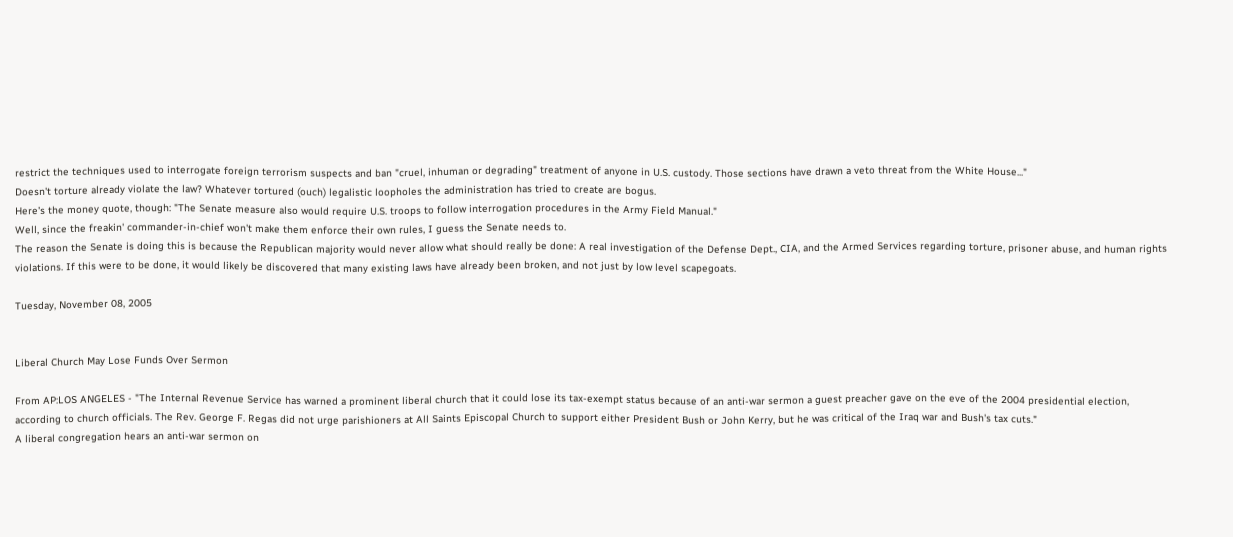restrict the techniques used to interrogate foreign terrorism suspects and ban "cruel, inhuman or degrading" treatment of anyone in U.S. custody. Those sections have drawn a veto threat from the White House..."
Doesn't torture already violate the law? Whatever tortured (ouch) legalistic loopholes the administration has tried to create are bogus.
Here's the money quote, though: "The Senate measure also would require U.S. troops to follow interrogation procedures in the Army Field Manual."
Well, since the freakin' commander-in-chief won't make them enforce their own rules, I guess the Senate needs to.
The reason the Senate is doing this is because the Republican majority would never allow what should really be done: A real investigation of the Defense Dept., CIA, and the Armed Services regarding torture, prisoner abuse, and human rights violations. If this were to be done, it would likely be discovered that many existing laws have already been broken, and not just by low level scapegoats.

Tuesday, November 08, 2005


Liberal Church May Lose Funds Over Sermon

From AP:LOS ANGELES - "The Internal Revenue Service has warned a prominent liberal church that it could lose its tax-exempt status because of an anti-war sermon a guest preacher gave on the eve of the 2004 presidential election, according to church officials. The Rev. George F. Regas did not urge parishioners at All Saints Episcopal Church to support either President Bush or John Kerry, but he was critical of the Iraq war and Bush's tax cuts."
A liberal congregation hears an anti-war sermon on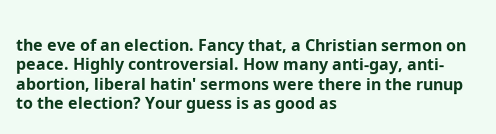the eve of an election. Fancy that, a Christian sermon on peace. Highly controversial. How many anti-gay, anti-abortion, liberal hatin' sermons were there in the runup to the election? Your guess is as good as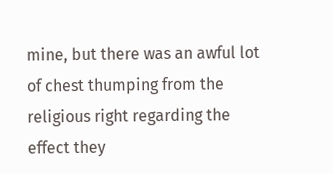mine, but there was an awful lot of chest thumping from the religious right regarding the effect they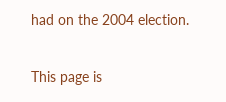had on the 2004 election.

This page is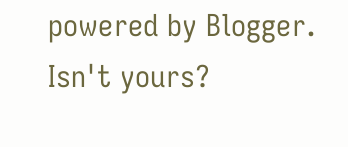powered by Blogger. Isn't yours?